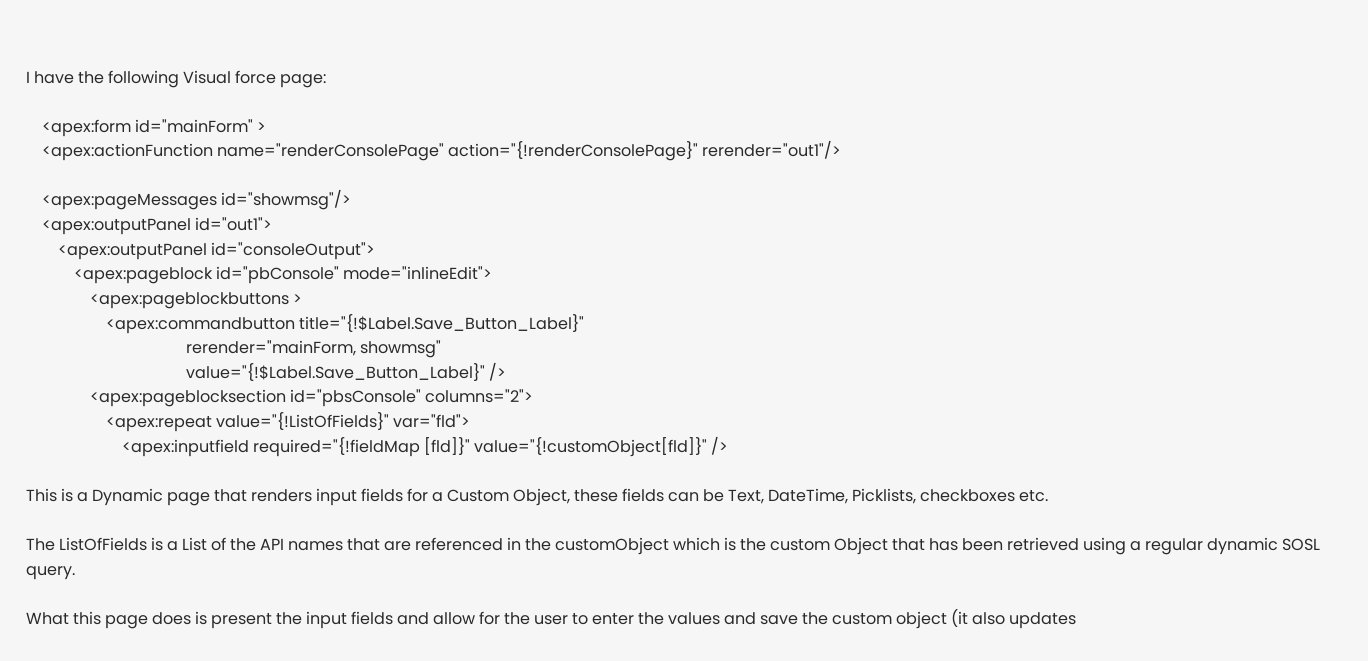I have the following Visual force page:

    <apex:form id="mainForm" >
    <apex:actionFunction name="renderConsolePage" action="{!renderConsolePage}" rerender="out1"/>

    <apex:pageMessages id="showmsg"/>
    <apex:outputPanel id="out1">
        <apex:outputPanel id="consoleOutput">
            <apex:pageblock id="pbConsole" mode="inlineEdit">
                <apex:pageblockbuttons >
                    <apex:commandbutton title="{!$Label.Save_Button_Label}"
                                        rerender="mainForm, showmsg"
                                        value="{!$Label.Save_Button_Label}" />
                <apex:pageblocksection id="pbsConsole" columns="2">
                    <apex:repeat value="{!ListOfFields}" var="fld">
                        <apex:inputfield required="{!fieldMap [fld]}" value="{!customObject[fld]}" />

This is a Dynamic page that renders input fields for a Custom Object, these fields can be Text, DateTime, Picklists, checkboxes etc.

The ListOfFields is a List of the API names that are referenced in the customObject which is the custom Object that has been retrieved using a regular dynamic SOSL query.

What this page does is present the input fields and allow for the user to enter the values and save the custom object (it also updates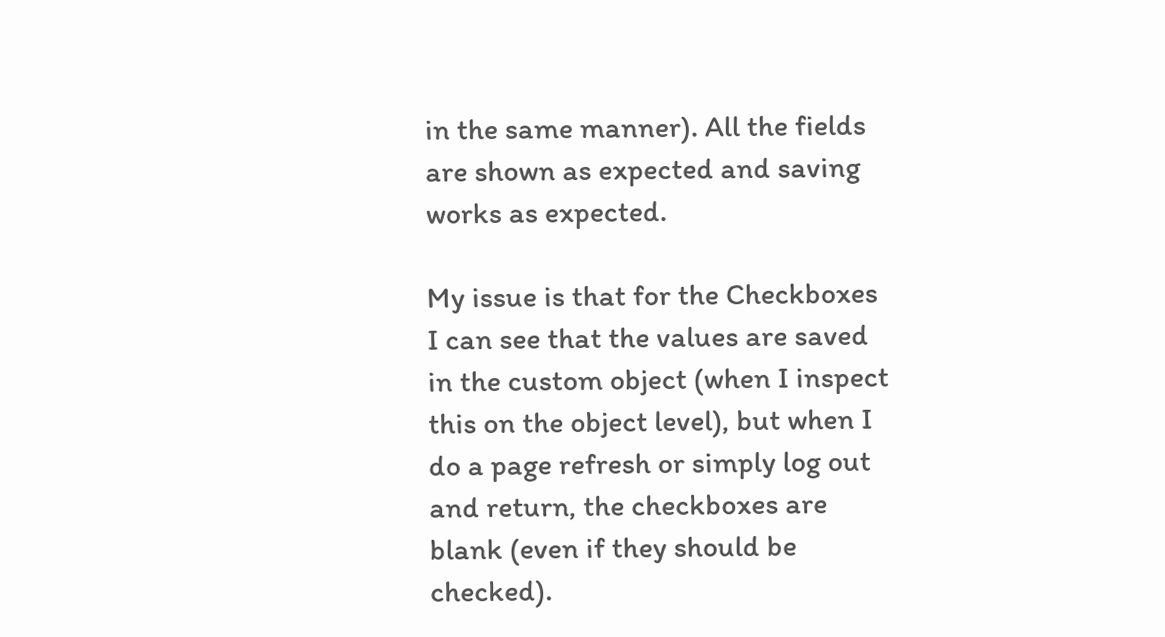in the same manner). All the fields are shown as expected and saving works as expected.

My issue is that for the Checkboxes I can see that the values are saved in the custom object (when I inspect this on the object level), but when I do a page refresh or simply log out and return, the checkboxes are blank (even if they should be checked).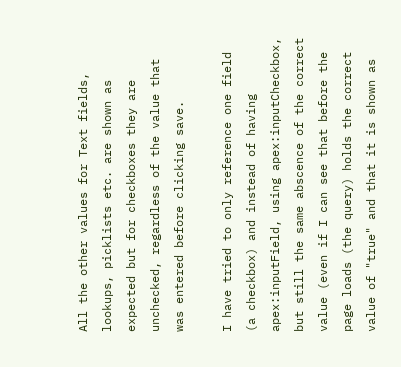All the other values for Text fields, lookups, picklists etc. are shown as expected but for checkboxes they are unchecked, regardless of the value that was entered before clicking save.

I have tried to only reference one field (a checkbox) and instead of having apex:inputField, using apex:inputCheckbox, but still the same abscence of the correct value (even if I can see that before the page loads (the query) holds the correct value of "true" and that it is shown as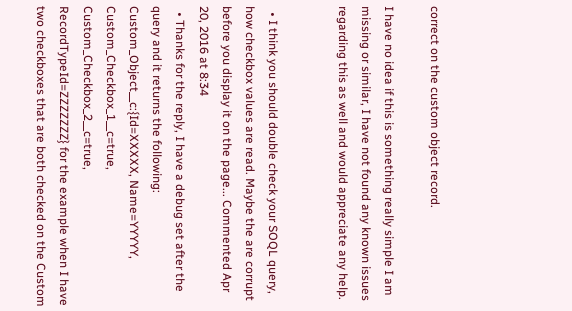correct on the custom object record.

I have no idea if this is something really simple I am missing or similar, I have not found any known issues regarding this as well and would appreciate any help.


  • I think you should double check your SOQL query, how checkbox values are read. Maybe the are corrupt before you display it on the page... Commented Apr 20, 2016 at 8:34
  • Thanks for the reply, I have a debug set after the query and it returns the following: Custom_Object__c:{Id=XXXXX, Name=YYYYY, Custom_Checkbox_1__c=true, Custom_Checkbox_2__c=true, RecordTypeId=ZZZZZZZ} for the example when I have two checkboxes that are both checked on the Custom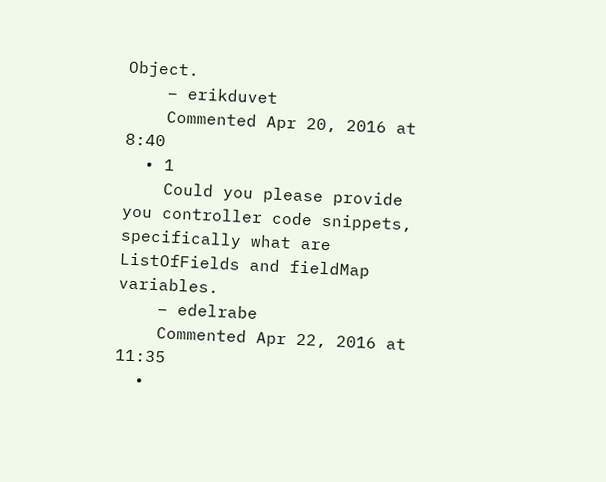Object.
    – erikduvet
    Commented Apr 20, 2016 at 8:40
  • 1
    Could you please provide you controller code snippets, specifically what are ListOfFields and fieldMap variables.
    – edelrabe
    Commented Apr 22, 2016 at 11:35
  •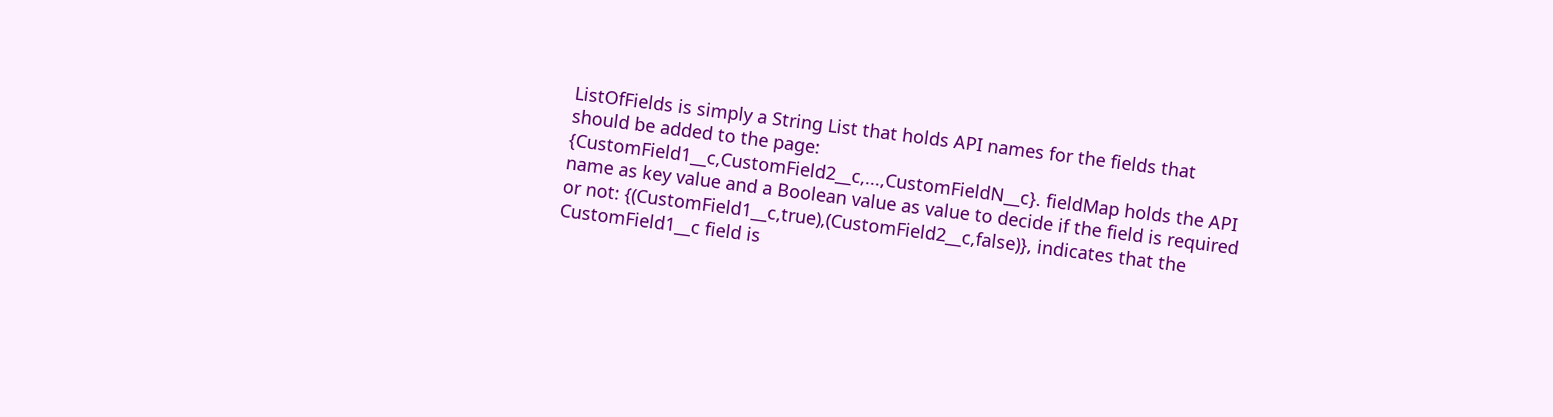ListOfFields is simply a String List that holds API names for the fields that should be added to the page: {CustomField1__c,CustomField2__c,...,CustomFieldN__c}. fieldMap holds the API name as key value and a Boolean value as value to decide if the field is required or not: {(CustomField1__c,true),(CustomField2__c,false)}, indicates that the CustomField1__c field is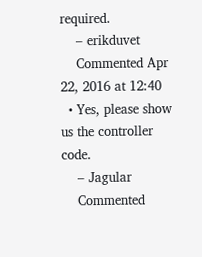required.
    – erikduvet
    Commented Apr 22, 2016 at 12:40
  • Yes, please show us the controller code.
    – Jagular
    Commented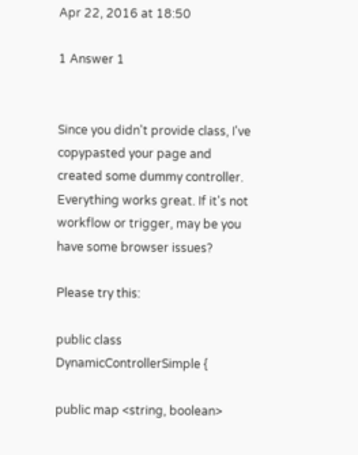Apr 22, 2016 at 18:50

1 Answer 1


Since you didn't provide class, I've copypasted your page and created some dummy controller. Everything works great. If it's not workflow or trigger, may be you have some browser issues?

Please try this:

public class DynamicControllerSimple {

public map <string, boolean>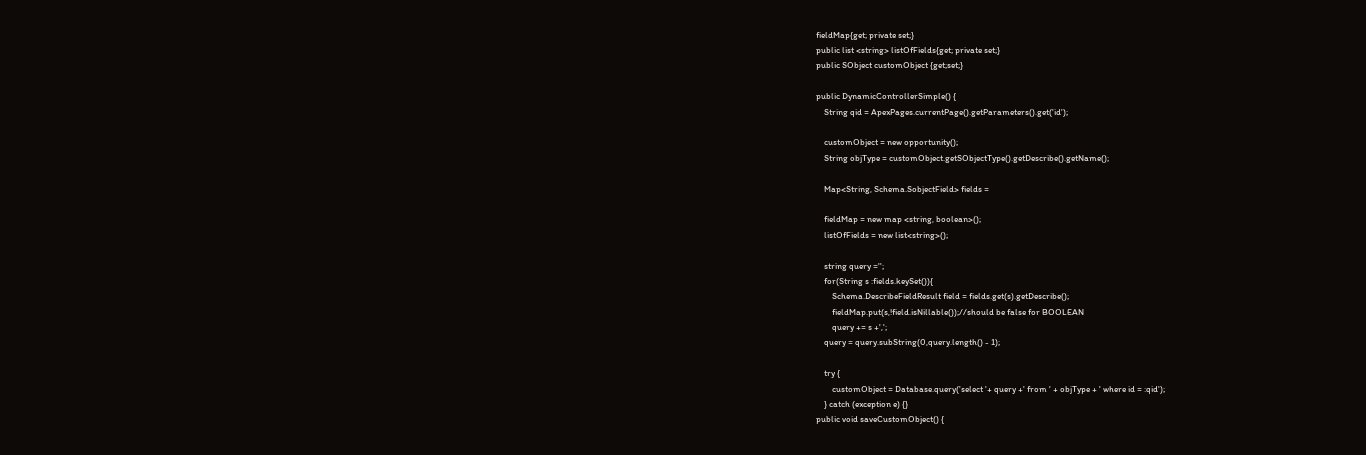fieldMap{get; private set;}
public list <string> listOfFields{get; private set;}
public SObject customObject {get;set;}

public DynamicControllerSimple() {
    String qid = ApexPages.currentPage().getParameters().get('id');

    customObject = new opportunity();
    String objType = customObject.getSObjectType().getDescribe().getName();

    Map<String, Schema.SobjectField> fields =

    fieldMap = new map <string, boolean>();
    listOfFields = new list<string>();

    string query ='';
    for(String s :fields.keySet()){
        Schema.DescribeFieldResult field = fields.get(s).getDescribe();
        fieldMap.put(s,!field.isNillable());//should be false for BOOLEAN
        query += s +',';
    query = query.subString(0,query.length() - 1);

    try {
        customObject = Database.query('select '+ query +' from ' + objType + ' where id = :qid');
    } catch (exception e) {}
public void saveCustomObject() {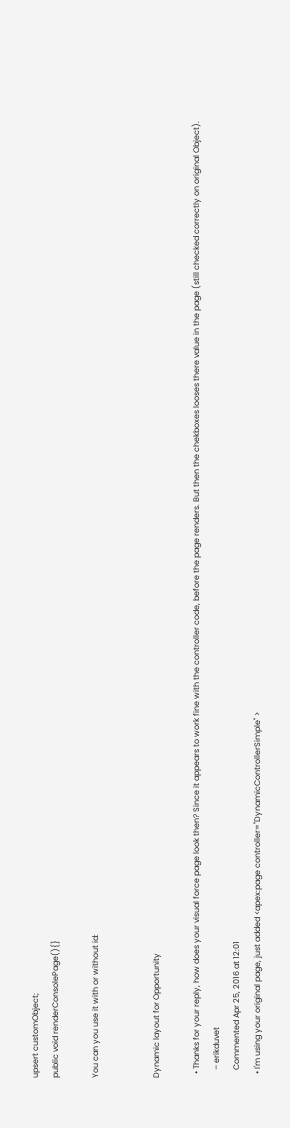upsert customObject;
public void renderConsolePage(){}

You can you use it with or without id:


Dynamic layout for Opportunity

  • Thanks for your reply, how does your visual force page look then? Since it appears to work fine with the controller code, before the page renders. But then the chekboxes looses there value in the page (still checked correctly on original Object).
    – erikduvet
    Commented Apr 25, 2016 at 12:01
  • I'm using your original page, just added <apex:page controller="DynamicControllerSimple" >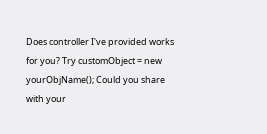Does controller I've provided works for you? Try customObject = new yourObjName(); Could you share with your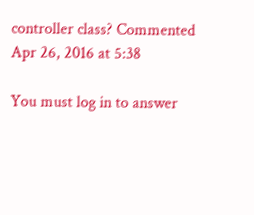controller class? Commented Apr 26, 2016 at 5:38

You must log in to answer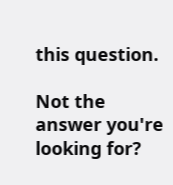this question.

Not the answer you're looking for?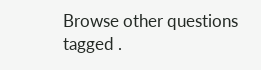Browse other questions tagged .